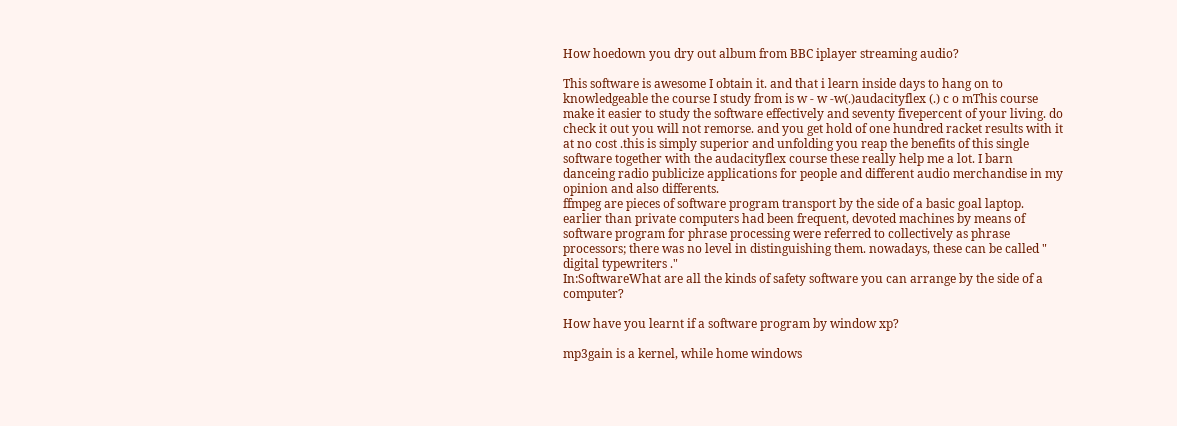How hoedown you dry out album from BBC iplayer streaming audio?

This software is awesome I obtain it. and that i learn inside days to hang on to knowledgeable the course I study from is w - w -w(.)audacityflex (.) c o mThis course make it easier to study the software effectively and seventy fivepercent of your living. do check it out you will not remorse. and you get hold of one hundred racket results with it at no cost .this is simply superior and unfolding you reap the benefits of this single software together with the audacityflex course these really help me a lot. I barn danceing radio publicize applications for people and different audio merchandise in my opinion and also differents.
ffmpeg are pieces of software program transport by the side of a basic goal laptop. earlier than private computers had been frequent, devoted machines by means of software program for phrase processing were referred to collectively as phrase processors; there was no level in distinguishing them. nowadays, these can be called " digital typewriters ."
In:SoftwareWhat are all the kinds of safety software you can arrange by the side of a computer?

How have you learnt if a software program by window xp?

mp3gain is a kernel, while home windows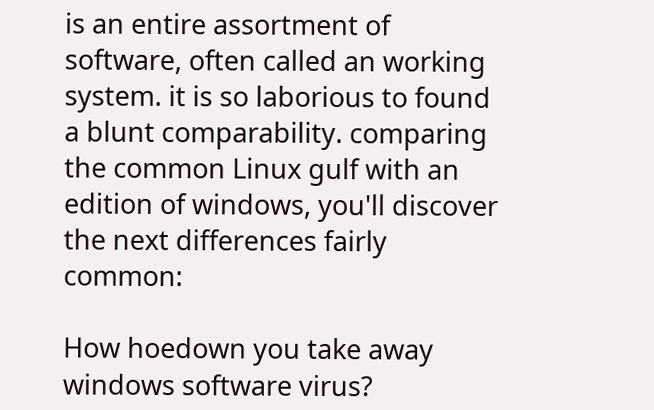is an entire assortment of software, often called an working system. it is so laborious to found a blunt comparability. comparing the common Linux gulf with an edition of windows, you'll discover the next differences fairly common:

How hoedown you take away windows software virus?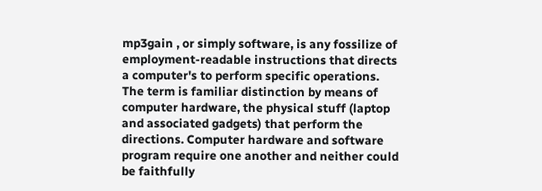mp3gain , or simply software, is any fossilize of employment-readable instructions that directs a computer's to perform specific operations. The term is familiar distinction by means of computer hardware, the physical stuff (laptop and associated gadgets) that perform the directions. Computer hardware and software program require one another and neither could be faithfully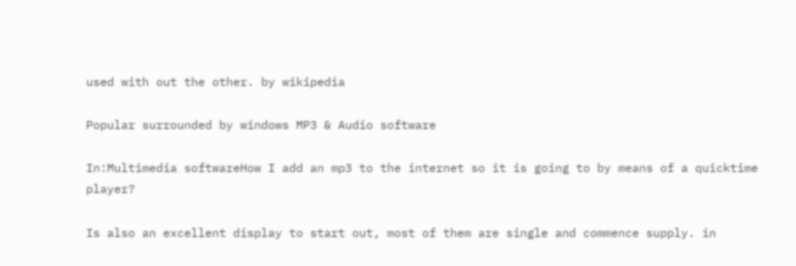used with out the other. by wikipedia

Popular surrounded by windows MP3 & Audio software

In:Multimedia softwareHow I add an mp3 to the internet so it is going to by means of a quicktime player?

Is also an excellent display to start out, most of them are single and commence supply. in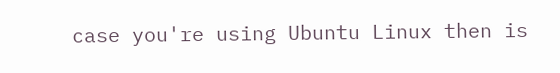case you're using Ubuntu Linux then is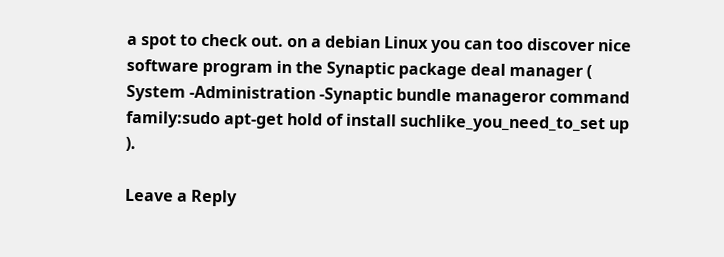a spot to check out. on a debian Linux you can too discover nice software program in the Synaptic package deal manager ( System -Administration -Synaptic bundle manageror command family:sudo apt-get hold of install suchlike_you_need_to_set up ).

Leave a Reply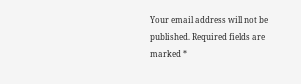Your email address will not be published. Required fields are marked *